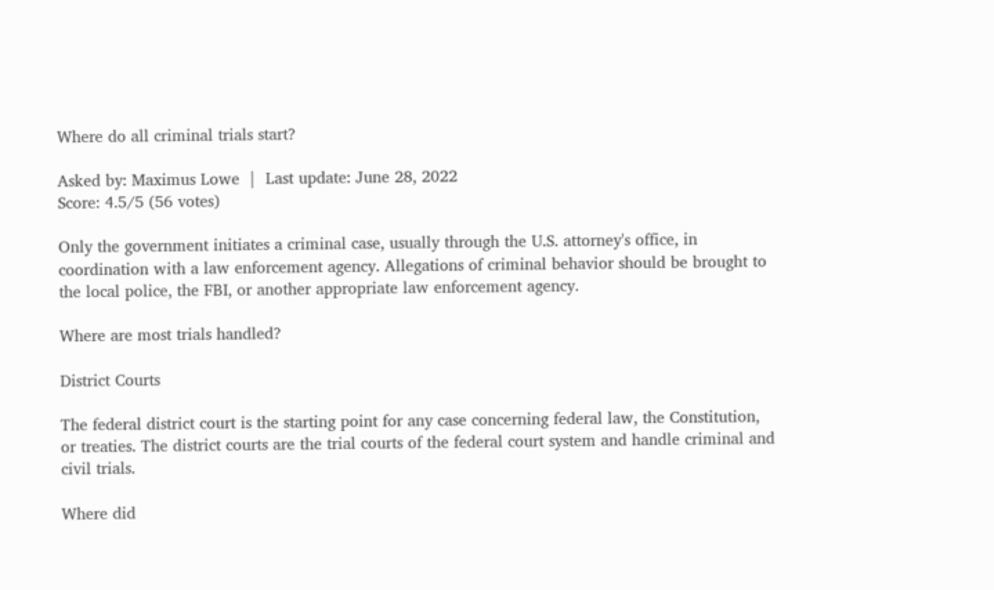Where do all criminal trials start?

Asked by: Maximus Lowe  |  Last update: June 28, 2022
Score: 4.5/5 (56 votes)

Only the government initiates a criminal case, usually through the U.S. attorney's office, in coordination with a law enforcement agency. Allegations of criminal behavior should be brought to the local police, the FBI, or another appropriate law enforcement agency.

Where are most trials handled?

District Courts

The federal district court is the starting point for any case concerning federal law, the Constitution, or treaties. The district courts are the trial courts of the federal court system and handle criminal and civil trials.

Where did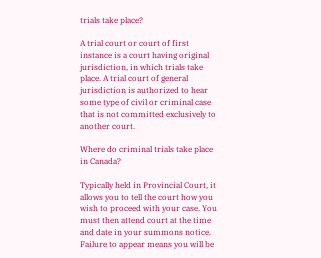trials take place?

A trial court or court of first instance is a court having original jurisdiction, in which trials take place. A trial court of general jurisdiction is authorized to hear some type of civil or criminal case that is not committed exclusively to another court.

Where do criminal trials take place in Canada?

Typically held in Provincial Court, it allows you to tell the court how you wish to proceed with your case. You must then attend court at the time and date in your summons notice. Failure to appear means you will be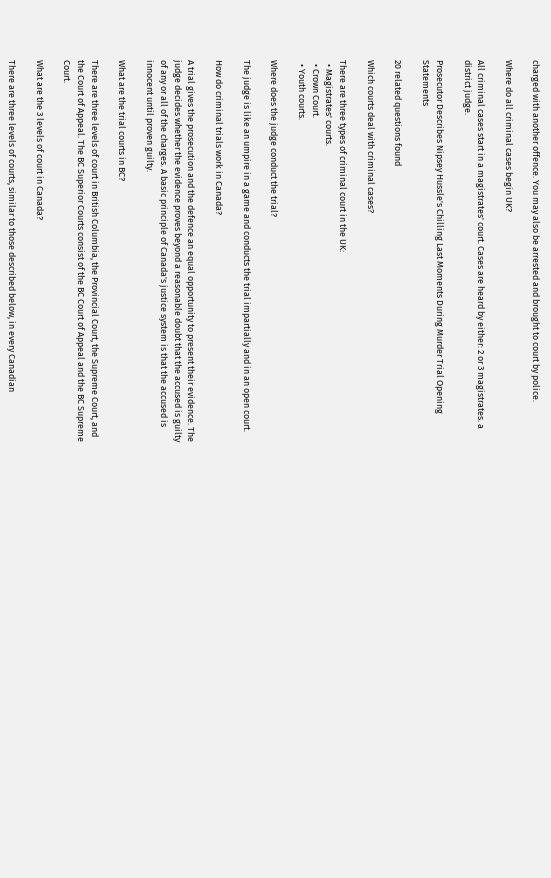charged with another offence. You may also be arrested and brought to court by police.

Where do all criminal cases begin UK?

All criminal cases start in a magistrates' court. Cases are heard by either: 2 or 3 magistrates. a district judge.

Prosecutor Describes Nipsey Hussle's Chilling Last Moments During Murder Trial Opening Statements

20 related questions found

Which courts deal with criminal cases?

There are three types of criminal court in the UK:
  • Magistrates' courts.
  • Crown Court.
  • Youth courts.

Where does the judge conduct the trial?

The judge is like an umpire in a game and conducts the trial impartially and in an open court.

How do criminal trials work in Canada?

A trial gives the prosecution and the defence an equal opportunity to present their evidence. The judge decides whether the evidence proves beyond a reasonable doubt that the accused is guilty of any or all of the charges. A basic principle of Canada's justice system is that the accused is innocent until proven guilty.

What are the trial courts in BC?

There are three levels of court in British Columbia, the Provincial Court, the Supreme Court, and the Court of Appeal. The BC Superior Courts consist of the BC Court of Appeal and the BC Supreme Court.

What are the 3 levels of court in Canada?

There are three levels of courts, similar to those described below, in every Canadian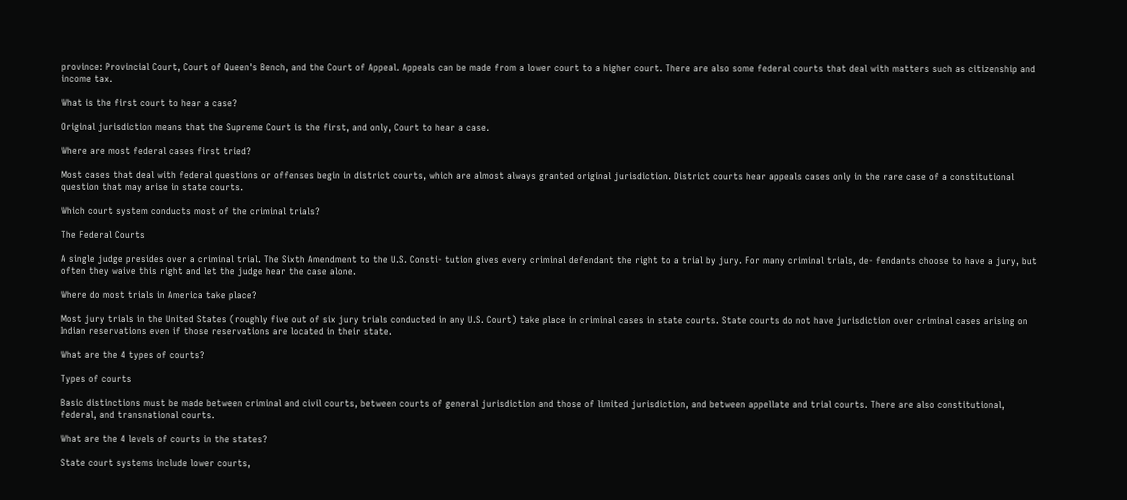province: Provincial Court, Court of Queen's Bench, and the Court of Appeal. Appeals can be made from a lower court to a higher court. There are also some federal courts that deal with matters such as citizenship and income tax.

What is the first court to hear a case?

Original jurisdiction means that the Supreme Court is the first, and only, Court to hear a case.

Where are most federal cases first tried?

Most cases that deal with federal questions or offenses begin in district courts, which are almost always granted original jurisdiction. District courts hear appeals cases only in the rare case of a constitutional question that may arise in state courts.

Which court system conducts most of the criminal trials?

The Federal Courts

A single judge presides over a criminal trial. The Sixth Amendment to the U.S. Consti- tution gives every criminal defendant the right to a trial by jury. For many criminal trials, de- fendants choose to have a jury, but often they waive this right and let the judge hear the case alone.

Where do most trials in America take place?

Most jury trials in the United States (roughly five out of six jury trials conducted in any U.S. Court) take place in criminal cases in state courts. State courts do not have jurisdiction over criminal cases arising on Indian reservations even if those reservations are located in their state.

What are the 4 types of courts?

Types of courts

Basic distinctions must be made between criminal and civil courts, between courts of general jurisdiction and those of limited jurisdiction, and between appellate and trial courts. There are also constitutional, federal, and transnational courts.

What are the 4 levels of courts in the states?

State court systems include lower courts,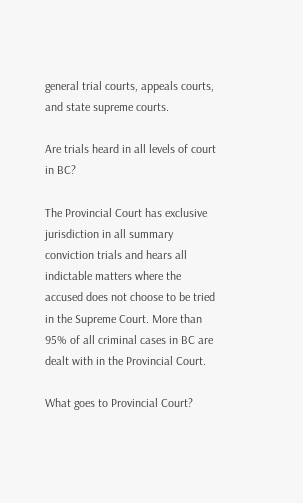general trial courts, appeals courts, and state supreme courts.

Are trials heard in all levels of court in BC?

The Provincial Court has exclusive jurisdiction in all summary conviction trials and hears all indictable matters where the accused does not choose to be tried in the Supreme Court. More than 95% of all criminal cases in BC are dealt with in the Provincial Court.

What goes to Provincial Court?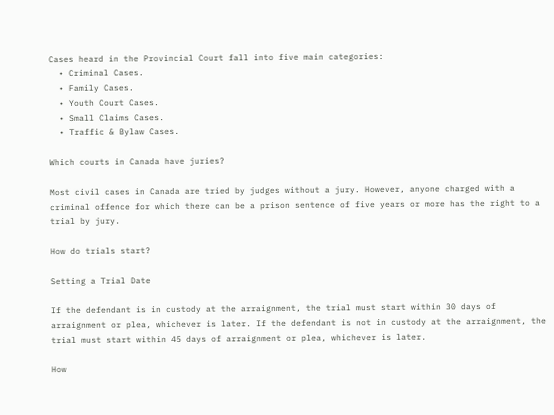Cases heard in the Provincial Court fall into five main categories:
  • Criminal Cases.
  • Family Cases.
  • Youth Court Cases.
  • Small Claims Cases.
  • Traffic & Bylaw Cases.

Which courts in Canada have juries?

Most civil cases in Canada are tried by judges without a jury. However, anyone charged with a criminal offence for which there can be a prison sentence of five years or more has the right to a trial by jury.

How do trials start?

Setting a Trial Date

If the defendant is in custody at the arraignment, the trial must start within 30 days of arraignment or plea, whichever is later. If the defendant is not in custody at the arraignment, the trial must start within 45 days of arraignment or plea, whichever is later.

How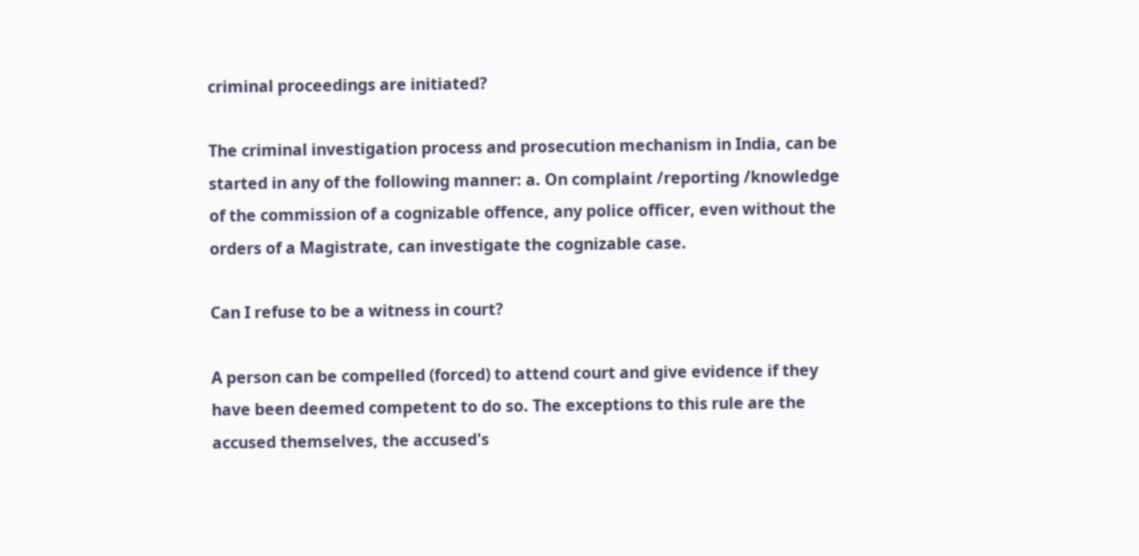criminal proceedings are initiated?

The criminal investigation process and prosecution mechanism in India, can be started in any of the following manner: a. On complaint /reporting /knowledge of the commission of a cognizable offence, any police officer, even without the orders of a Magistrate, can investigate the cognizable case.

Can I refuse to be a witness in court?

A person can be compelled (forced) to attend court and give evidence if they have been deemed competent to do so. The exceptions to this rule are the accused themselves, the accused's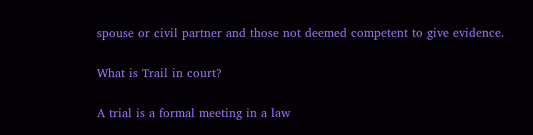spouse or civil partner and those not deemed competent to give evidence.

What is Trail in court?

A trial is a formal meeting in a law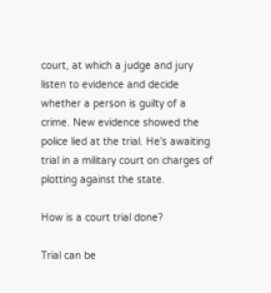court, at which a judge and jury listen to evidence and decide whether a person is guilty of a crime. New evidence showed the police lied at the trial. He's awaiting trial in a military court on charges of plotting against the state.

How is a court trial done?

Trial can be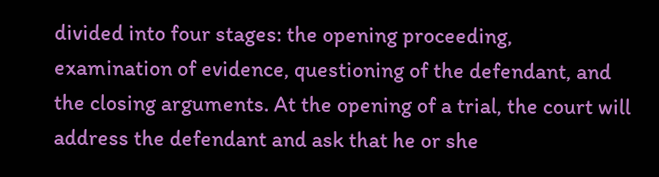divided into four stages: the opening proceeding, examination of evidence, questioning of the defendant, and the closing arguments. At the opening of a trial, the court will address the defendant and ask that he or she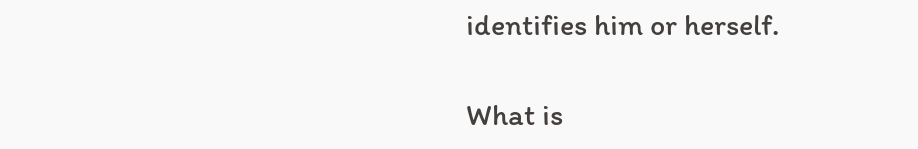identifies him or herself.

What is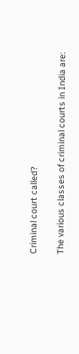Criminal court called?

The various classes of criminal courts in India are: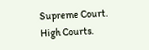Supreme Court. High Courts.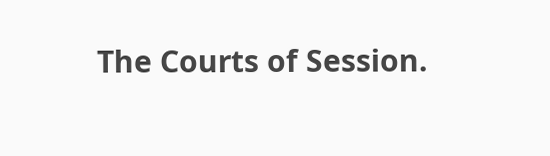The Courts of Session.